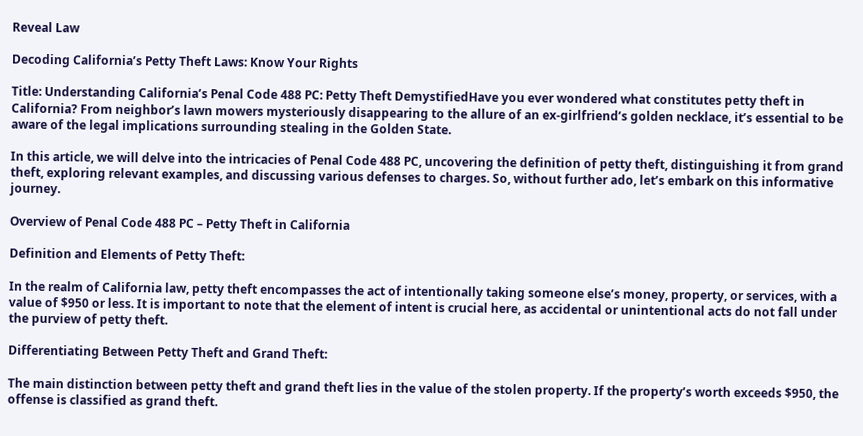Reveal Law

Decoding California’s Petty Theft Laws: Know Your Rights

Title: Understanding California’s Penal Code 488 PC: Petty Theft DemystifiedHave you ever wondered what constitutes petty theft in California? From neighbor’s lawn mowers mysteriously disappearing to the allure of an ex-girlfriend’s golden necklace, it’s essential to be aware of the legal implications surrounding stealing in the Golden State.

In this article, we will delve into the intricacies of Penal Code 488 PC, uncovering the definition of petty theft, distinguishing it from grand theft, exploring relevant examples, and discussing various defenses to charges. So, without further ado, let’s embark on this informative journey.

Overview of Penal Code 488 PC – Petty Theft in California

Definition and Elements of Petty Theft:

In the realm of California law, petty theft encompasses the act of intentionally taking someone else’s money, property, or services, with a value of $950 or less. It is important to note that the element of intent is crucial here, as accidental or unintentional acts do not fall under the purview of petty theft.

Differentiating Between Petty Theft and Grand Theft:

The main distinction between petty theft and grand theft lies in the value of the stolen property. If the property’s worth exceeds $950, the offense is classified as grand theft.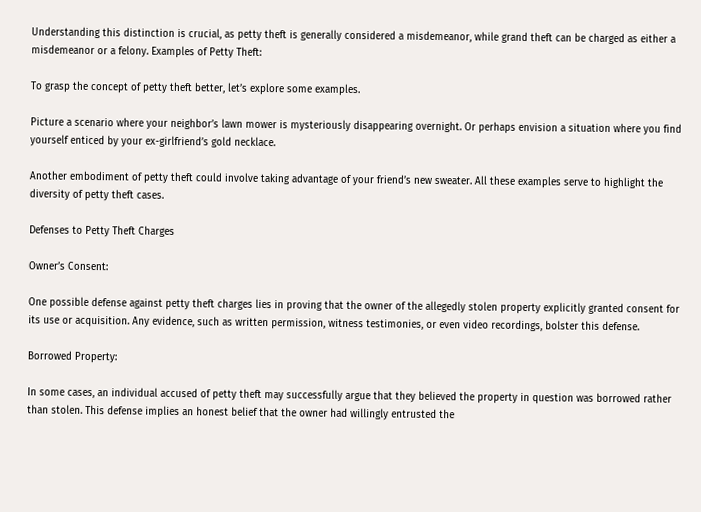Understanding this distinction is crucial, as petty theft is generally considered a misdemeanor, while grand theft can be charged as either a misdemeanor or a felony. Examples of Petty Theft:

To grasp the concept of petty theft better, let’s explore some examples.

Picture a scenario where your neighbor’s lawn mower is mysteriously disappearing overnight. Or perhaps envision a situation where you find yourself enticed by your ex-girlfriend’s gold necklace.

Another embodiment of petty theft could involve taking advantage of your friend’s new sweater. All these examples serve to highlight the diversity of petty theft cases.

Defenses to Petty Theft Charges

Owner’s Consent:

One possible defense against petty theft charges lies in proving that the owner of the allegedly stolen property explicitly granted consent for its use or acquisition. Any evidence, such as written permission, witness testimonies, or even video recordings, bolster this defense.

Borrowed Property:

In some cases, an individual accused of petty theft may successfully argue that they believed the property in question was borrowed rather than stolen. This defense implies an honest belief that the owner had willingly entrusted the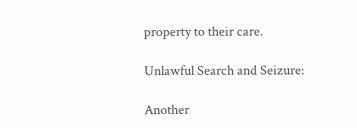property to their care.

Unlawful Search and Seizure:

Another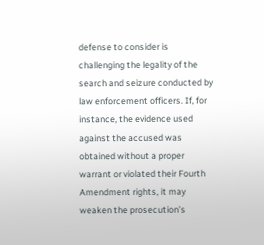defense to consider is challenging the legality of the search and seizure conducted by law enforcement officers. If, for instance, the evidence used against the accused was obtained without a proper warrant or violated their Fourth Amendment rights, it may weaken the prosecution’s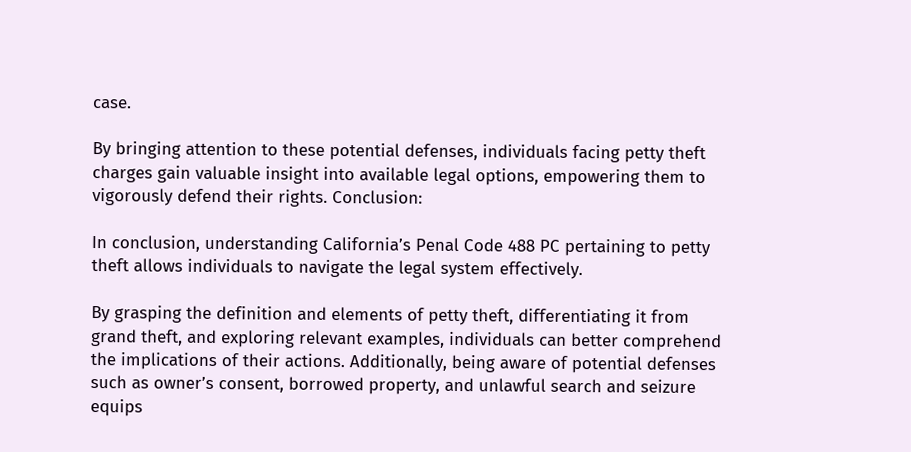case.

By bringing attention to these potential defenses, individuals facing petty theft charges gain valuable insight into available legal options, empowering them to vigorously defend their rights. Conclusion:

In conclusion, understanding California’s Penal Code 488 PC pertaining to petty theft allows individuals to navigate the legal system effectively.

By grasping the definition and elements of petty theft, differentiating it from grand theft, and exploring relevant examples, individuals can better comprehend the implications of their actions. Additionally, being aware of potential defenses such as owner’s consent, borrowed property, and unlawful search and seizure equips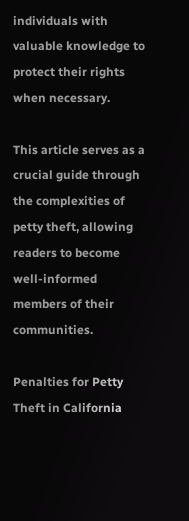individuals with valuable knowledge to protect their rights when necessary.

This article serves as a crucial guide through the complexities of petty theft, allowing readers to become well-informed members of their communities.

Penalties for Petty Theft in California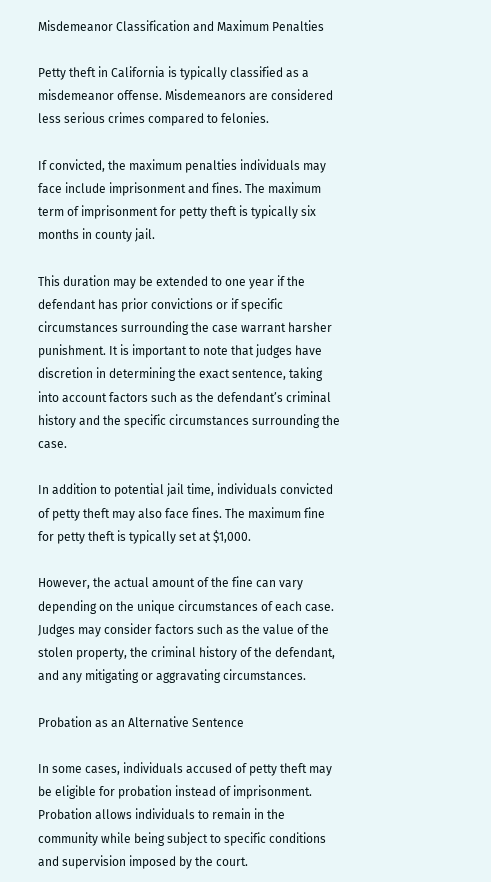Misdemeanor Classification and Maximum Penalties

Petty theft in California is typically classified as a misdemeanor offense. Misdemeanors are considered less serious crimes compared to felonies.

If convicted, the maximum penalties individuals may face include imprisonment and fines. The maximum term of imprisonment for petty theft is typically six months in county jail.

This duration may be extended to one year if the defendant has prior convictions or if specific circumstances surrounding the case warrant harsher punishment. It is important to note that judges have discretion in determining the exact sentence, taking into account factors such as the defendant’s criminal history and the specific circumstances surrounding the case.

In addition to potential jail time, individuals convicted of petty theft may also face fines. The maximum fine for petty theft is typically set at $1,000.

However, the actual amount of the fine can vary depending on the unique circumstances of each case. Judges may consider factors such as the value of the stolen property, the criminal history of the defendant, and any mitigating or aggravating circumstances.

Probation as an Alternative Sentence

In some cases, individuals accused of petty theft may be eligible for probation instead of imprisonment. Probation allows individuals to remain in the community while being subject to specific conditions and supervision imposed by the court.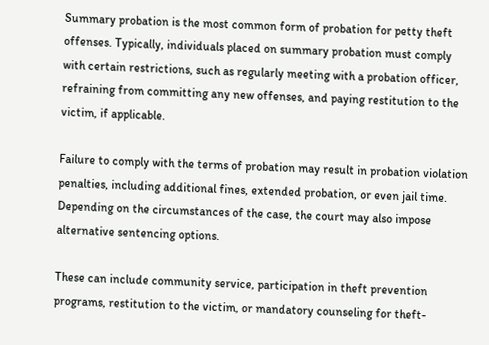Summary probation is the most common form of probation for petty theft offenses. Typically, individuals placed on summary probation must comply with certain restrictions, such as regularly meeting with a probation officer, refraining from committing any new offenses, and paying restitution to the victim, if applicable.

Failure to comply with the terms of probation may result in probation violation penalties, including additional fines, extended probation, or even jail time. Depending on the circumstances of the case, the court may also impose alternative sentencing options.

These can include community service, participation in theft prevention programs, restitution to the victim, or mandatory counseling for theft-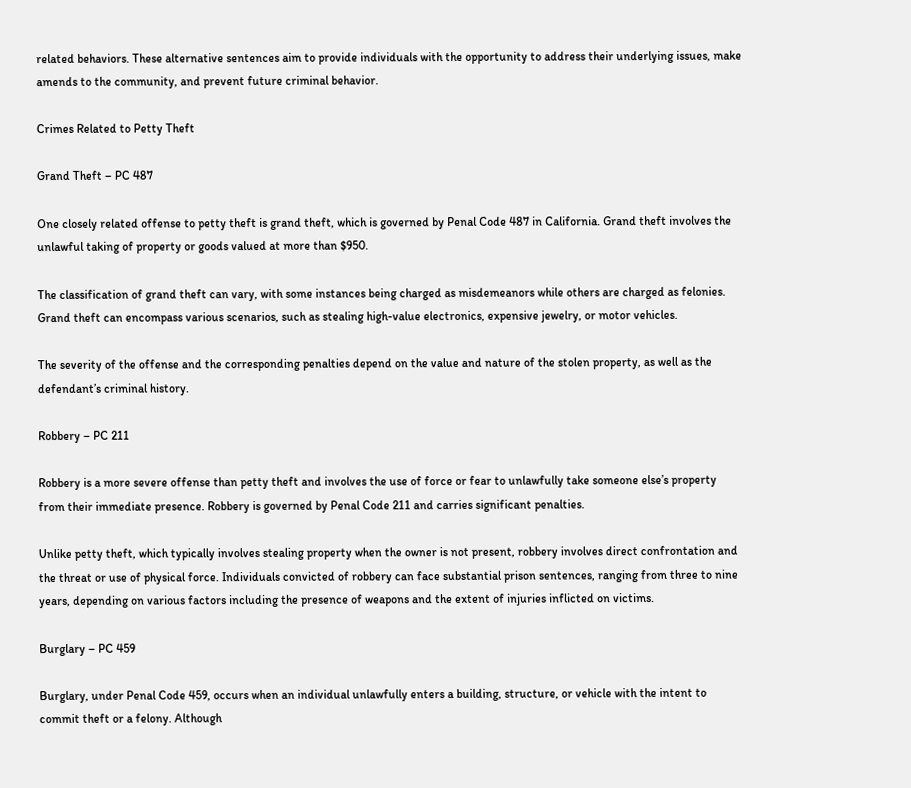related behaviors. These alternative sentences aim to provide individuals with the opportunity to address their underlying issues, make amends to the community, and prevent future criminal behavior.

Crimes Related to Petty Theft

Grand Theft – PC 487

One closely related offense to petty theft is grand theft, which is governed by Penal Code 487 in California. Grand theft involves the unlawful taking of property or goods valued at more than $950.

The classification of grand theft can vary, with some instances being charged as misdemeanors while others are charged as felonies. Grand theft can encompass various scenarios, such as stealing high-value electronics, expensive jewelry, or motor vehicles.

The severity of the offense and the corresponding penalties depend on the value and nature of the stolen property, as well as the defendant’s criminal history.

Robbery – PC 211

Robbery is a more severe offense than petty theft and involves the use of force or fear to unlawfully take someone else’s property from their immediate presence. Robbery is governed by Penal Code 211 and carries significant penalties.

Unlike petty theft, which typically involves stealing property when the owner is not present, robbery involves direct confrontation and the threat or use of physical force. Individuals convicted of robbery can face substantial prison sentences, ranging from three to nine years, depending on various factors including the presence of weapons and the extent of injuries inflicted on victims.

Burglary – PC 459

Burglary, under Penal Code 459, occurs when an individual unlawfully enters a building, structure, or vehicle with the intent to commit theft or a felony. Although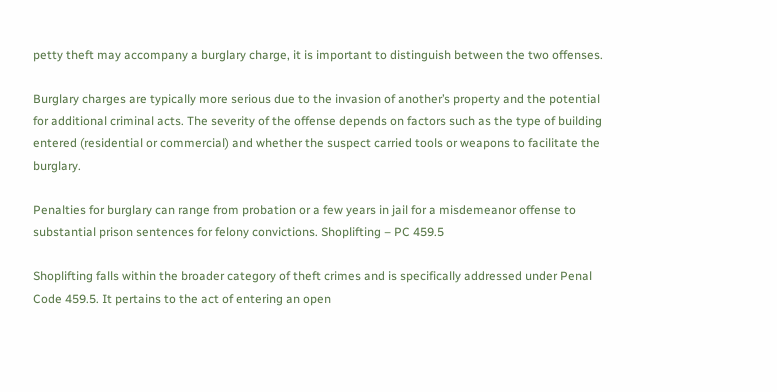petty theft may accompany a burglary charge, it is important to distinguish between the two offenses.

Burglary charges are typically more serious due to the invasion of another’s property and the potential for additional criminal acts. The severity of the offense depends on factors such as the type of building entered (residential or commercial) and whether the suspect carried tools or weapons to facilitate the burglary.

Penalties for burglary can range from probation or a few years in jail for a misdemeanor offense to substantial prison sentences for felony convictions. Shoplifting – PC 459.5

Shoplifting falls within the broader category of theft crimes and is specifically addressed under Penal Code 459.5. It pertains to the act of entering an open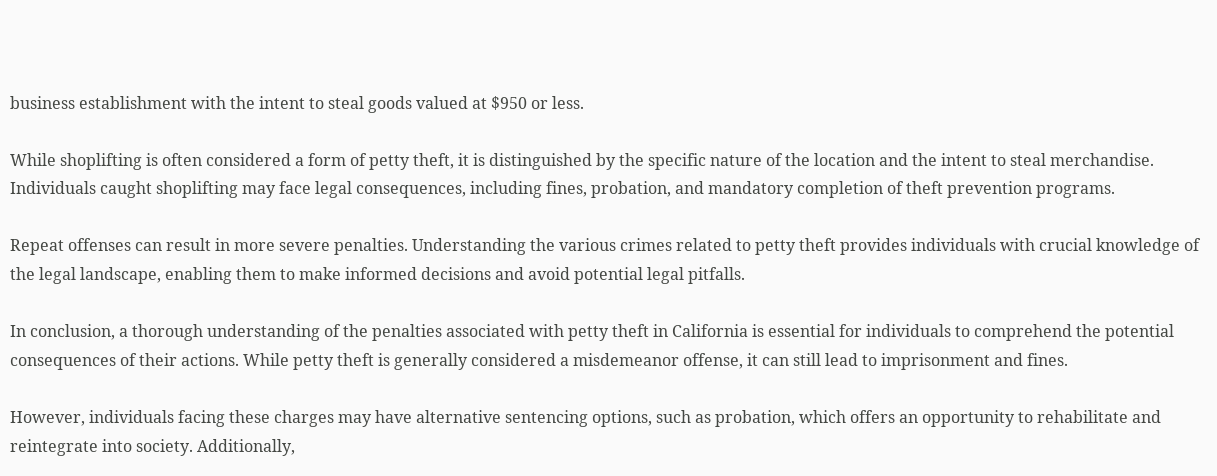business establishment with the intent to steal goods valued at $950 or less.

While shoplifting is often considered a form of petty theft, it is distinguished by the specific nature of the location and the intent to steal merchandise. Individuals caught shoplifting may face legal consequences, including fines, probation, and mandatory completion of theft prevention programs.

Repeat offenses can result in more severe penalties. Understanding the various crimes related to petty theft provides individuals with crucial knowledge of the legal landscape, enabling them to make informed decisions and avoid potential legal pitfalls.

In conclusion, a thorough understanding of the penalties associated with petty theft in California is essential for individuals to comprehend the potential consequences of their actions. While petty theft is generally considered a misdemeanor offense, it can still lead to imprisonment and fines.

However, individuals facing these charges may have alternative sentencing options, such as probation, which offers an opportunity to rehabilitate and reintegrate into society. Additionally,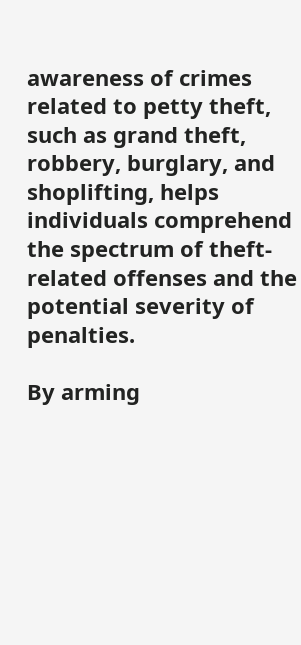awareness of crimes related to petty theft, such as grand theft, robbery, burglary, and shoplifting, helps individuals comprehend the spectrum of theft-related offenses and the potential severity of penalties.

By arming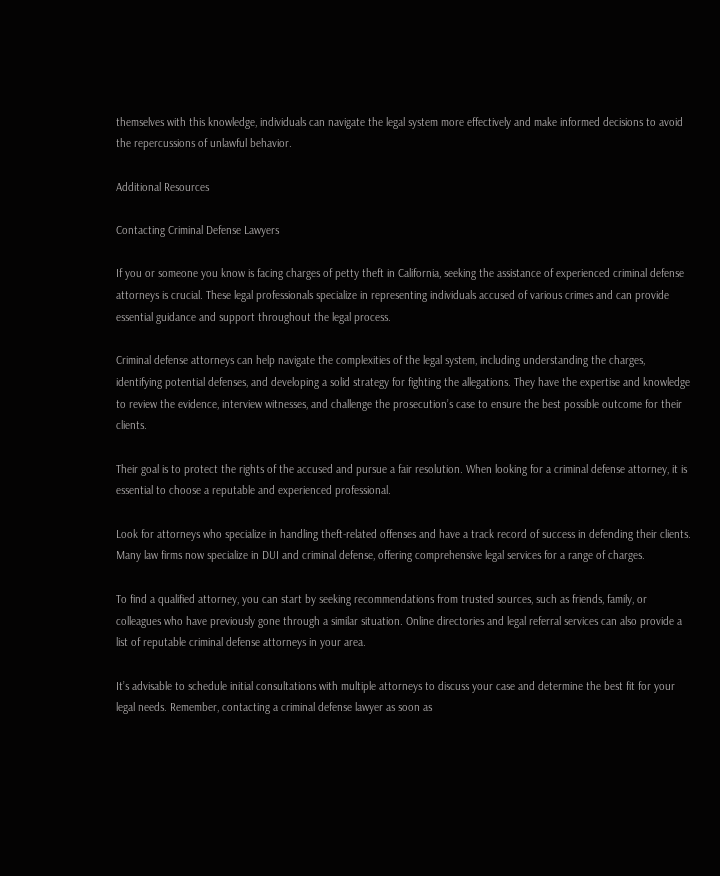themselves with this knowledge, individuals can navigate the legal system more effectively and make informed decisions to avoid the repercussions of unlawful behavior.

Additional Resources

Contacting Criminal Defense Lawyers

If you or someone you know is facing charges of petty theft in California, seeking the assistance of experienced criminal defense attorneys is crucial. These legal professionals specialize in representing individuals accused of various crimes and can provide essential guidance and support throughout the legal process.

Criminal defense attorneys can help navigate the complexities of the legal system, including understanding the charges, identifying potential defenses, and developing a solid strategy for fighting the allegations. They have the expertise and knowledge to review the evidence, interview witnesses, and challenge the prosecution’s case to ensure the best possible outcome for their clients.

Their goal is to protect the rights of the accused and pursue a fair resolution. When looking for a criminal defense attorney, it is essential to choose a reputable and experienced professional.

Look for attorneys who specialize in handling theft-related offenses and have a track record of success in defending their clients. Many law firms now specialize in DUI and criminal defense, offering comprehensive legal services for a range of charges.

To find a qualified attorney, you can start by seeking recommendations from trusted sources, such as friends, family, or colleagues who have previously gone through a similar situation. Online directories and legal referral services can also provide a list of reputable criminal defense attorneys in your area.

It’s advisable to schedule initial consultations with multiple attorneys to discuss your case and determine the best fit for your legal needs. Remember, contacting a criminal defense lawyer as soon as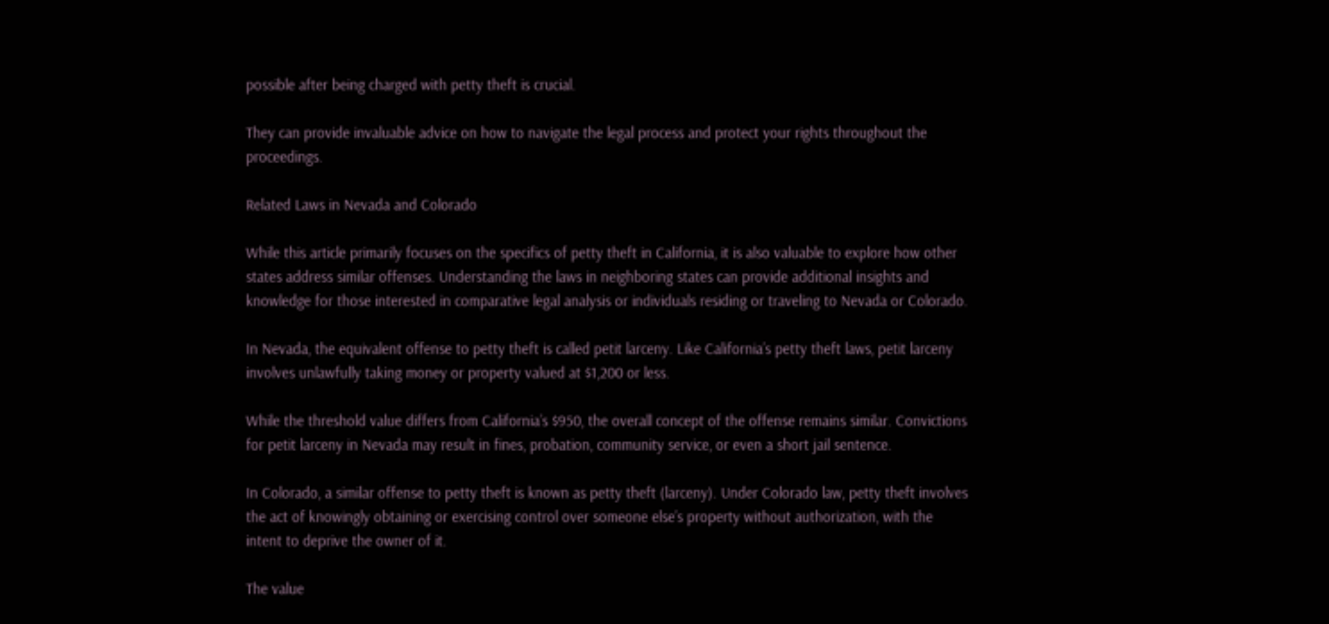possible after being charged with petty theft is crucial.

They can provide invaluable advice on how to navigate the legal process and protect your rights throughout the proceedings.

Related Laws in Nevada and Colorado

While this article primarily focuses on the specifics of petty theft in California, it is also valuable to explore how other states address similar offenses. Understanding the laws in neighboring states can provide additional insights and knowledge for those interested in comparative legal analysis or individuals residing or traveling to Nevada or Colorado.

In Nevada, the equivalent offense to petty theft is called petit larceny. Like California’s petty theft laws, petit larceny involves unlawfully taking money or property valued at $1,200 or less.

While the threshold value differs from California’s $950, the overall concept of the offense remains similar. Convictions for petit larceny in Nevada may result in fines, probation, community service, or even a short jail sentence.

In Colorado, a similar offense to petty theft is known as petty theft (larceny). Under Colorado law, petty theft involves the act of knowingly obtaining or exercising control over someone else’s property without authorization, with the intent to deprive the owner of it.

The value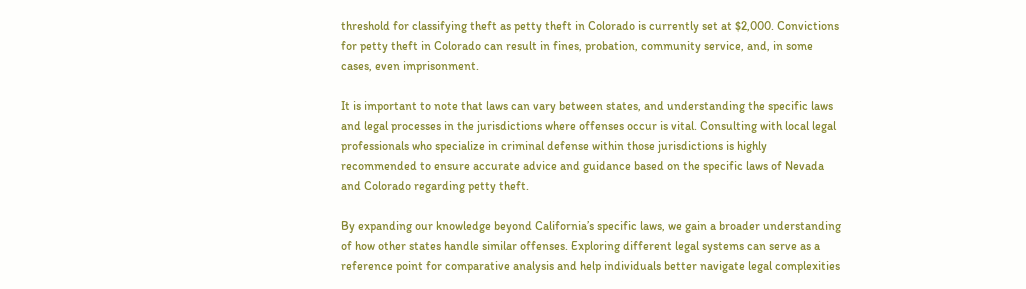threshold for classifying theft as petty theft in Colorado is currently set at $2,000. Convictions for petty theft in Colorado can result in fines, probation, community service, and, in some cases, even imprisonment.

It is important to note that laws can vary between states, and understanding the specific laws and legal processes in the jurisdictions where offenses occur is vital. Consulting with local legal professionals who specialize in criminal defense within those jurisdictions is highly recommended to ensure accurate advice and guidance based on the specific laws of Nevada and Colorado regarding petty theft.

By expanding our knowledge beyond California’s specific laws, we gain a broader understanding of how other states handle similar offenses. Exploring different legal systems can serve as a reference point for comparative analysis and help individuals better navigate legal complexities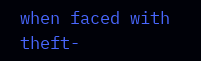when faced with theft-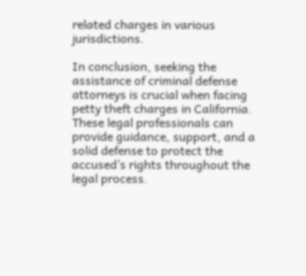related charges in various jurisdictions.

In conclusion, seeking the assistance of criminal defense attorneys is crucial when facing petty theft charges in California. These legal professionals can provide guidance, support, and a solid defense to protect the accused’s rights throughout the legal process.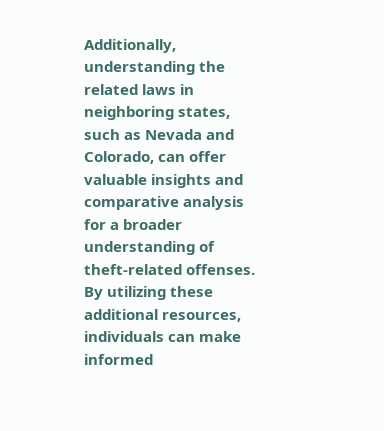Additionally, understanding the related laws in neighboring states, such as Nevada and Colorado, can offer valuable insights and comparative analysis for a broader understanding of theft-related offenses. By utilizing these additional resources, individuals can make informed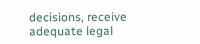decisions, receive adequate legal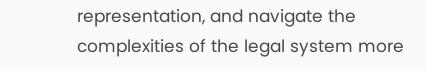representation, and navigate the complexities of the legal system more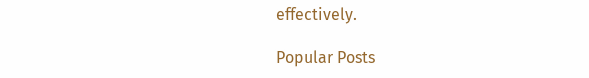effectively.

Popular Posts